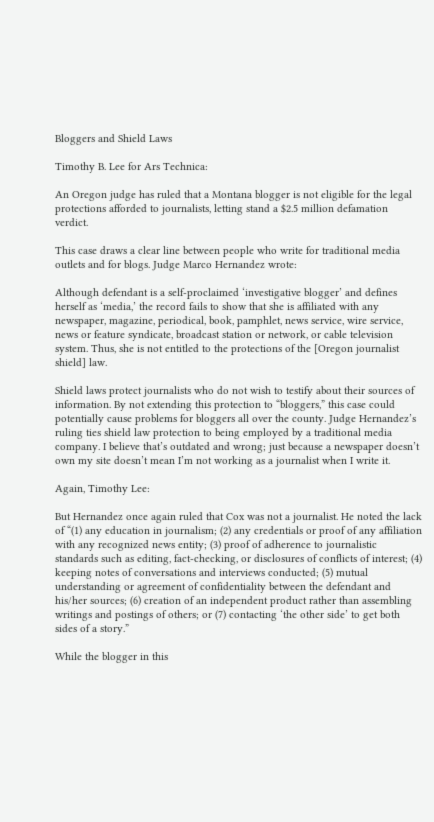Bloggers and Shield Laws

Timothy B. Lee for Ars Technica:

An Oregon judge has ruled that a Montana blogger is not eligible for the legal protections afforded to journalists, letting stand a $2.5 million defamation verdict.

This case draws a clear line between people who write for traditional media outlets and for blogs. Judge Marco Hernandez wrote:

Although defendant is a self-proclaimed ‘investigative blogger’ and defines herself as ‘media,’ the record fails to show that she is affiliated with any newspaper, magazine, periodical, book, pamphlet, news service, wire service, news or feature syndicate, broadcast station or network, or cable television system. Thus, she is not entitled to the protections of the [Oregon journalist shield] law.

Shield laws protect journalists who do not wish to testify about their sources of information. By not extending this protection to “bloggers,” this case could potentially cause problems for bloggers all over the county. Judge Hernandez’s ruling ties shield law protection to being employed by a traditional media company. I believe that’s outdated and wrong; just because a newspaper doesn’t own my site doesn’t mean I’m not working as a journalist when I write it.

Again, Timothy Lee:

But Hernandez once again ruled that Cox was not a journalist. He noted the lack of “(1) any education in journalism; (2) any credentials or proof of any affiliation with any recognized news entity; (3) proof of adherence to journalistic standards such as editing, fact-checking, or disclosures of conflicts of interest; (4) keeping notes of conversations and interviews conducted; (5) mutual understanding or agreement of confidentiality between the defendant and his/her sources; (6) creation of an independent product rather than assembling writings and postings of others; or (7) contacting ‘the other side’ to get both sides of a story.”

While the blogger in this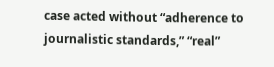case acted without “adherence to journalistic standards,” “real”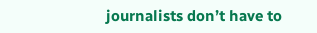journalists don’t have to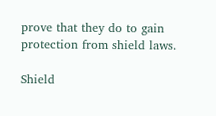prove that they do to gain protection from shield laws.

Shield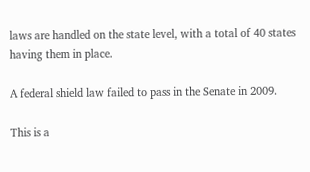laws are handled on the state level, with a total of 40 states having them in place.

A federal shield law failed to pass in the Senate in 2009.

This is a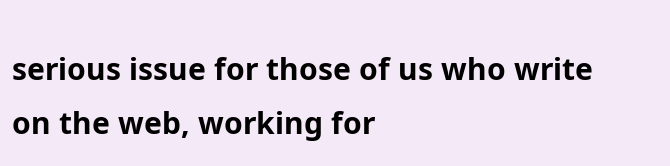serious issue for those of us who write on the web, working for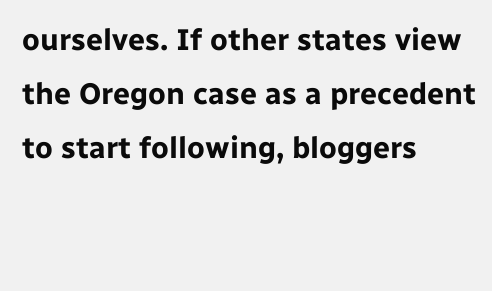ourselves. If other states view the Oregon case as a precedent to start following, bloggers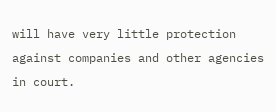will have very little protection against companies and other agencies in court.